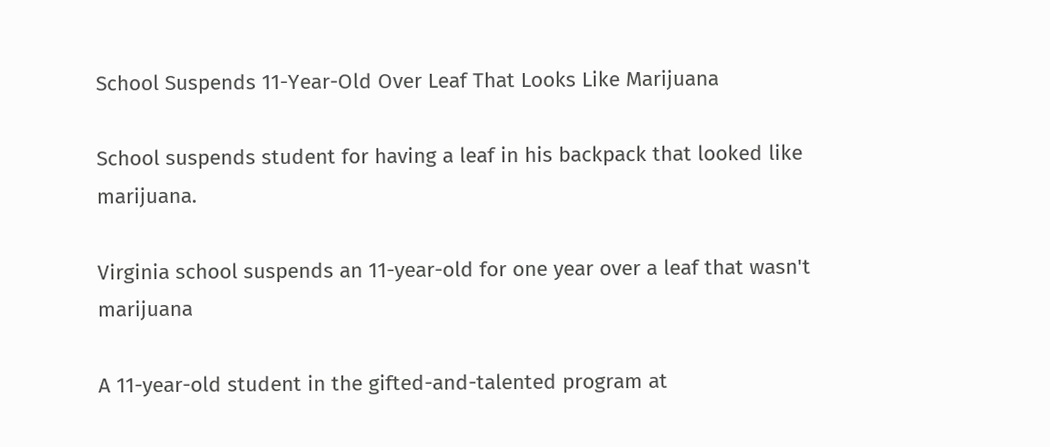School Suspends 11-Year-Old Over Leaf That Looks Like Marijuana

School suspends student for having a leaf in his backpack that looked like marijuana.

Virginia school suspends an 11-year-old for one year over a leaf that wasn't marijuana

A 11-year-old student in the gifted-and-talented program at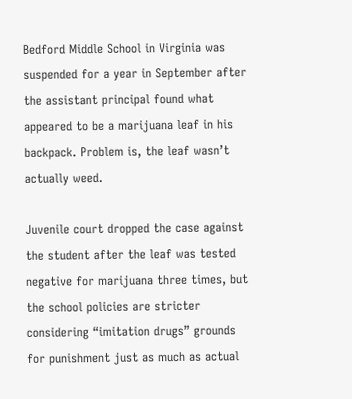Bedford Middle School in Virginia was suspended for a year in September after the assistant principal found what appeared to be a marijuana leaf in his backpack. Problem is, the leaf wasn’t actually weed.

Juvenile court dropped the case against the student after the leaf was tested negative for marijuana three times, but the school policies are stricter considering “imitation drugs” grounds for punishment just as much as actual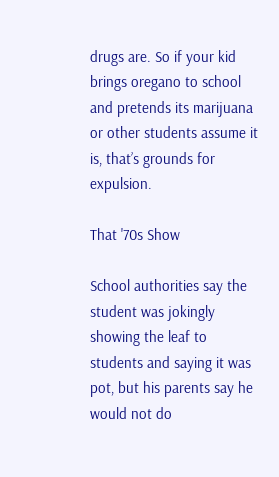drugs are. So if your kid brings oregano to school and pretends its marijuana or other students assume it is, that’s grounds for expulsion.

That '70s Show

School authorities say the student was jokingly showing the leaf to students and saying it was pot, but his parents say he would not do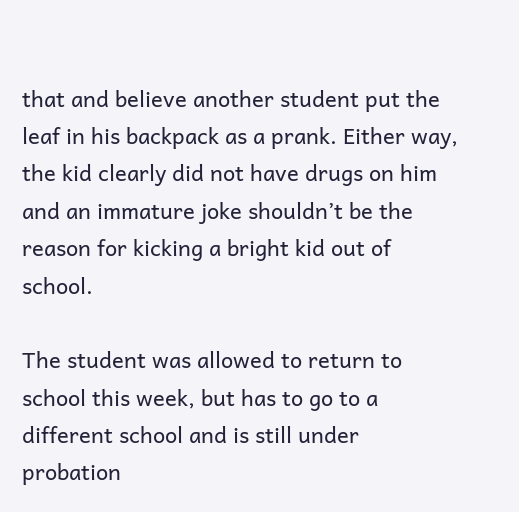that and believe another student put the leaf in his backpack as a prank. Either way, the kid clearly did not have drugs on him and an immature joke shouldn’t be the reason for kicking a bright kid out of school.

The student was allowed to return to school this week, but has to go to a different school and is still under probation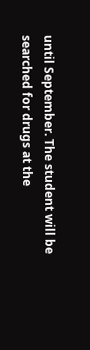until September. The student will be searched for drugs at the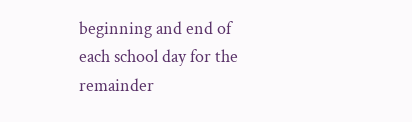beginning and end of each school day for the remainder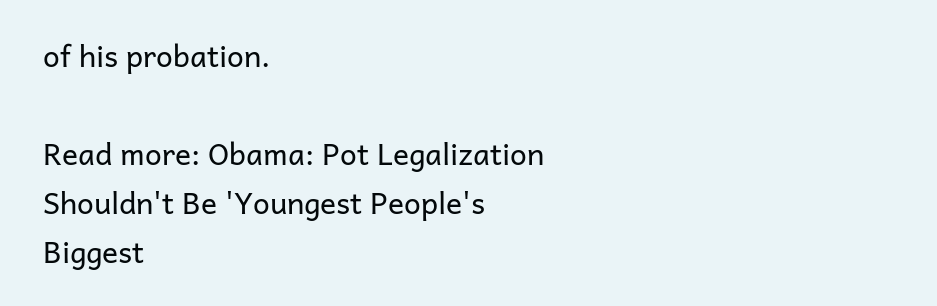of his probation.

Read more: Obama: Pot Legalization Shouldn't Be 'Youngest People's Biggest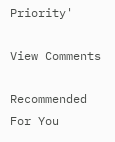Priority'

View Comments

Recommended For You